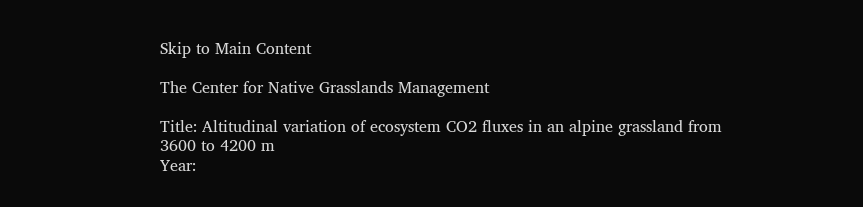Skip to Main Content

The Center for Native Grasslands Management

Title: Altitudinal variation of ecosystem CO2 fluxes in an alpine grassland from 3600 to 4200 m
Year: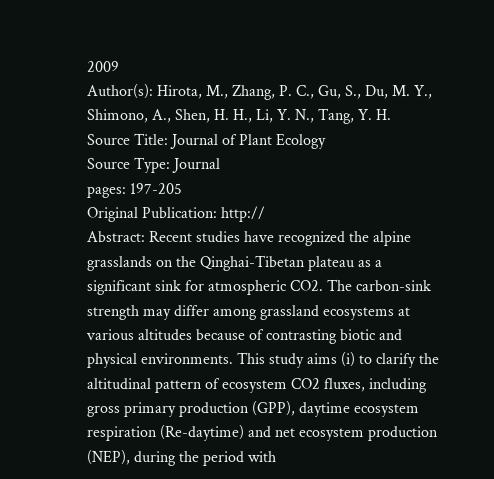2009
Author(s): Hirota, M., Zhang, P. C., Gu, S., Du, M. Y., Shimono, A., Shen, H. H., Li, Y. N., Tang, Y. H.
Source Title: Journal of Plant Ecology
Source Type: Journal
pages: 197-205
Original Publication: http://
Abstract: Recent studies have recognized the alpine grasslands on the Qinghai-Tibetan plateau as a significant sink for atmospheric CO2. The carbon-sink strength may differ among grassland ecosystems at various altitudes because of contrasting biotic and physical environments. This study aims (i) to clarify the altitudinal pattern of ecosystem CO2 fluxes, including gross primary production (GPP), daytime ecosystem respiration (Re-daytime) and net ecosystem production (NEP), during the period with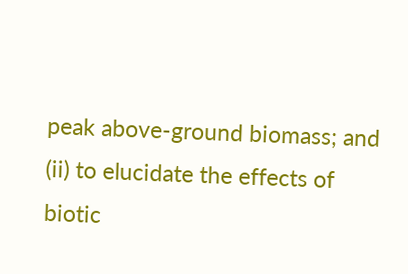peak above-ground biomass; and (ii) to elucidate the effects of biotic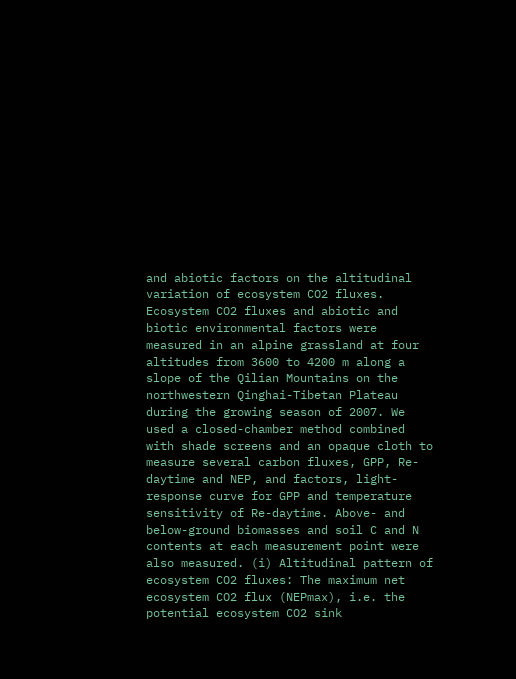and abiotic factors on the altitudinal variation of ecosystem CO2 fluxes. Ecosystem CO2 fluxes and abiotic and biotic environmental factors were measured in an alpine grassland at four altitudes from 3600 to 4200 m along a slope of the Qilian Mountains on the northwestern Qinghai-Tibetan Plateau during the growing season of 2007. We used a closed-chamber method combined with shade screens and an opaque cloth to measure several carbon fluxes, GPP, Re-daytime and NEP, and factors, light-response curve for GPP and temperature sensitivity of Re-daytime. Above- and below-ground biomasses and soil C and N contents at each measurement point were also measured. (i) Altitudinal pattern of ecosystem CO2 fluxes: The maximum net ecosystem CO2 flux (NEPmax), i.e. the potential ecosystem CO2 sink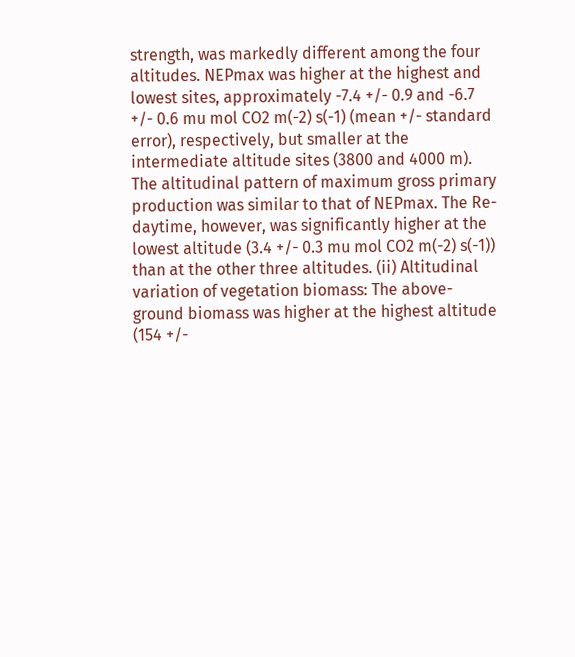strength, was markedly different among the four altitudes. NEPmax was higher at the highest and lowest sites, approximately -7.4 +/- 0.9 and -6.7 +/- 0.6 mu mol CO2 m(-2) s(-1) (mean +/- standard error), respectively, but smaller at the intermediate altitude sites (3800 and 4000 m). The altitudinal pattern of maximum gross primary production was similar to that of NEPmax. The Re-daytime, however, was significantly higher at the lowest altitude (3.4 +/- 0.3 mu mol CO2 m(-2) s(-1)) than at the other three altitudes. (ii) Altitudinal variation of vegetation biomass: The above-ground biomass was higher at the highest altitude (154 +/-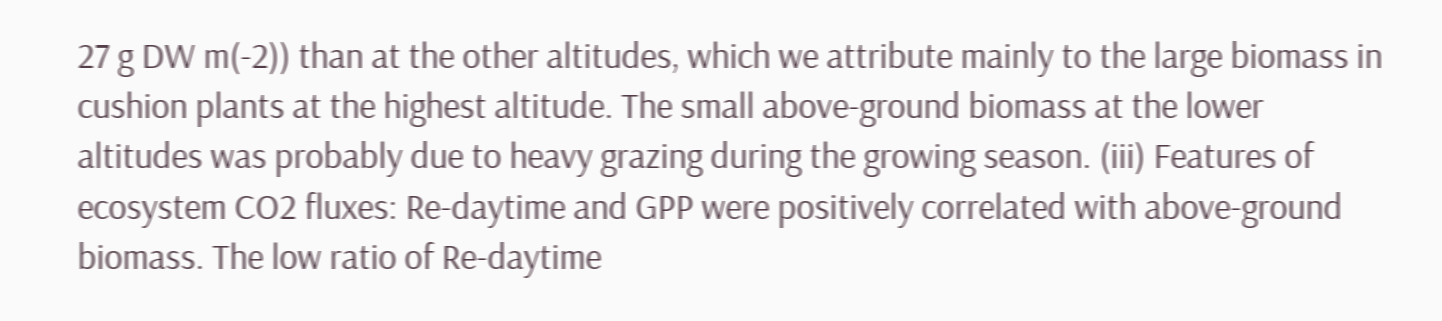27 g DW m(-2)) than at the other altitudes, which we attribute mainly to the large biomass in cushion plants at the highest altitude. The small above-ground biomass at the lower altitudes was probably due to heavy grazing during the growing season. (iii) Features of ecosystem CO2 fluxes: Re-daytime and GPP were positively correlated with above-ground biomass. The low ratio of Re-daytime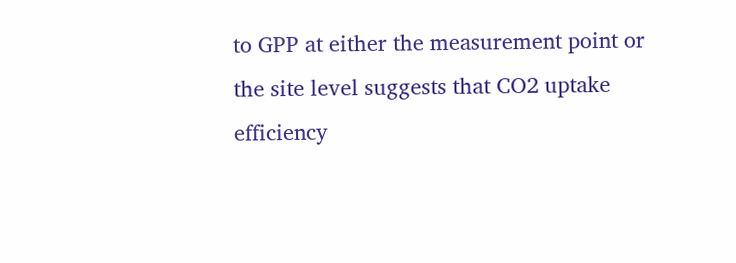to GPP at either the measurement point or the site level suggests that CO2 uptake efficiency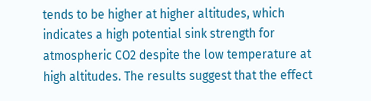tends to be higher at higher altitudes, which indicates a high potential sink strength for atmospheric CO2 despite the low temperature at high altitudes. The results suggest that the effect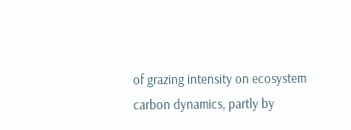of grazing intensity on ecosystem carbon dynamics, partly by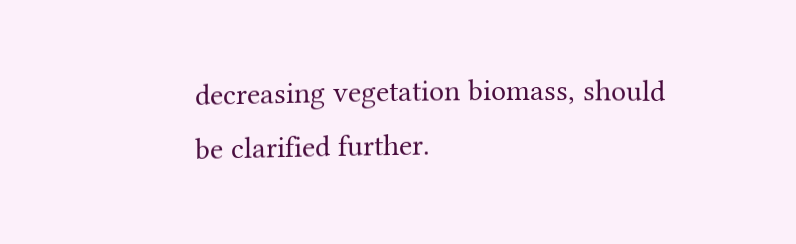decreasing vegetation biomass, should be clarified further.